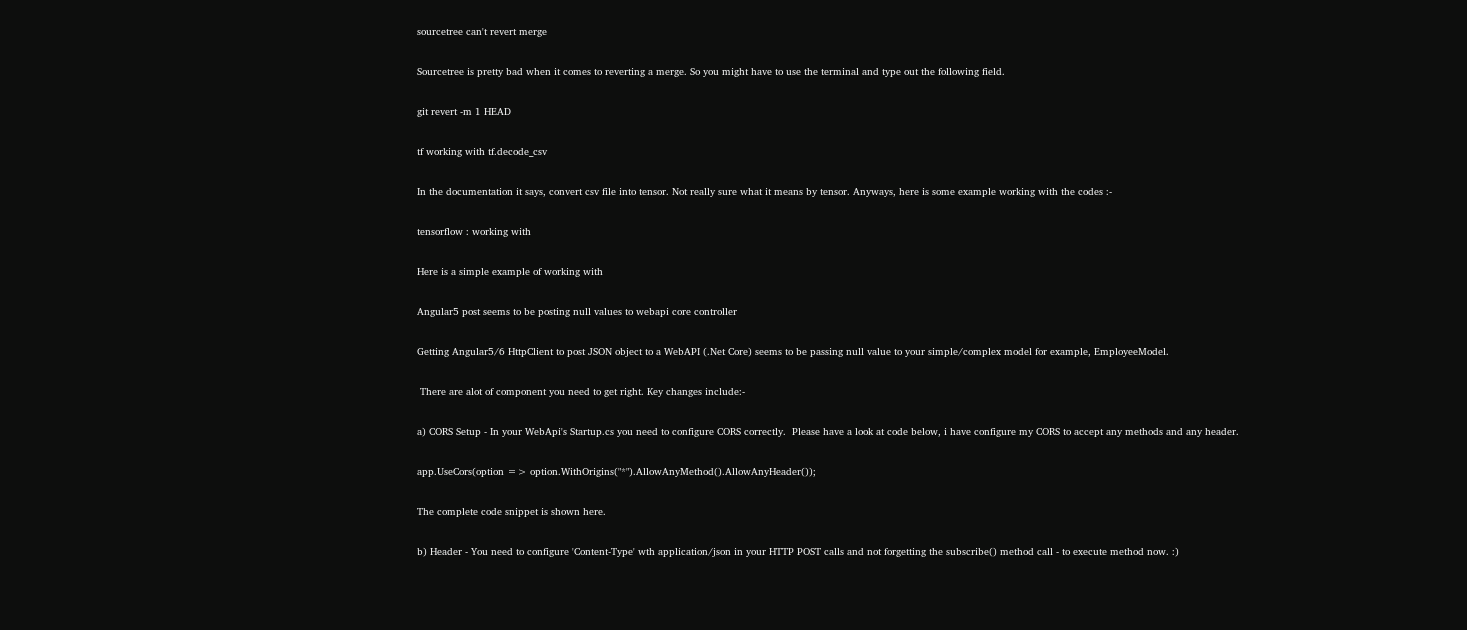sourcetree can't revert merge

Sourcetree is pretty bad when it comes to reverting a merge. So you might have to use the terminal and type out the following field.

git revert -m 1 HEAD

tf working with tf.decode_csv

In the documentation it says, convert csv file into tensor. Not really sure what it means by tensor. Anyways, here is some example working with the codes :-

tensorflow : working with

Here is a simple example of working with

Angular5 post seems to be posting null values to webapi core controller

Getting Angular5/6 HttpClient to post JSON object to a WebAPI (.Net Core) seems to be passing null value to your simple/complex model for example, EmployeeModel.

 There are alot of component you need to get right. Key changes include:-

a) CORS Setup - In your WebApi's Startup.cs you need to configure CORS correctly.  Please have a look at code below, i have configure my CORS to accept any methods and any header.

app.UseCors(option => option.WithOrigins("*").AllowAnyMethod().AllowAnyHeader());

The complete code snippet is shown here.

b) Header - You need to configure 'Content-Type' wth application/json in your HTTP POST calls and not forgetting the subscribe() method call - to execute method now. :)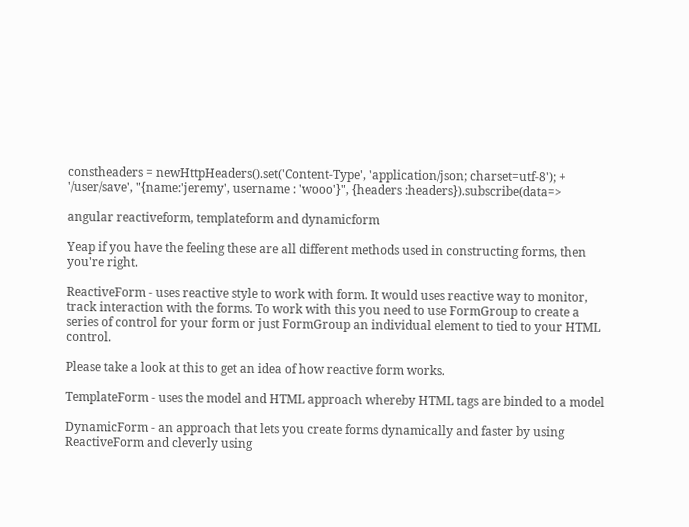constheaders = newHttpHeaders().set('Content-Type', 'application/json; charset=utf-8'); + '/user/save', "{name:'jeremy', username : 'wooo'}", {headers :headers}).subscribe(data=>

angular reactiveform, templateform and dynamicform

Yeap if you have the feeling these are all different methods used in constructing forms, then you're right.

ReactiveForm - uses reactive style to work with form. It would uses reactive way to monitor, track interaction with the forms. To work with this you need to use FormGroup to create a series of control for your form or just FormGroup an individual element to tied to your HTML control.

Please take a look at this to get an idea of how reactive form works.

TemplateForm - uses the model and HTML approach whereby HTML tags are binded to a model

DynamicForm - an approach that lets you create forms dynamically and faster by using ReactiveForm and cleverly using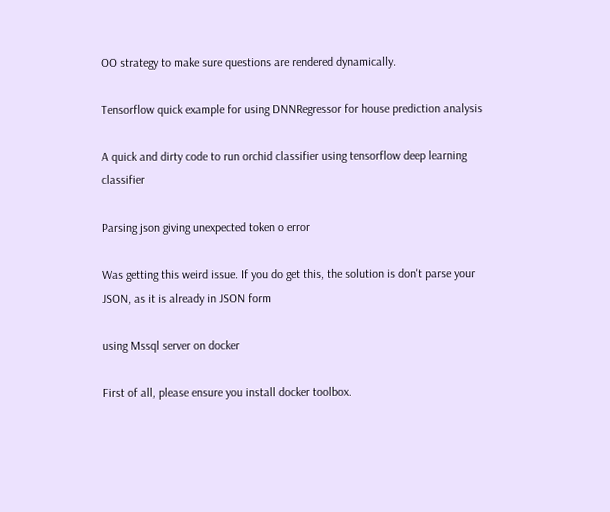OO strategy to make sure questions are rendered dynamically.

Tensorflow quick example for using DNNRegressor for house prediction analysis

A quick and dirty code to run orchid classifier using tensorflow deep learning classifier

Parsing json giving unexpected token o error

Was getting this weird issue. If you do get this, the solution is don't parse your JSON, as it is already in JSON form

using Mssql server on docker

First of all, please ensure you install docker toolbox.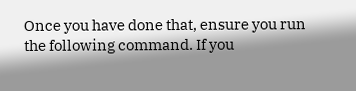Once you have done that, ensure you run the following command. If you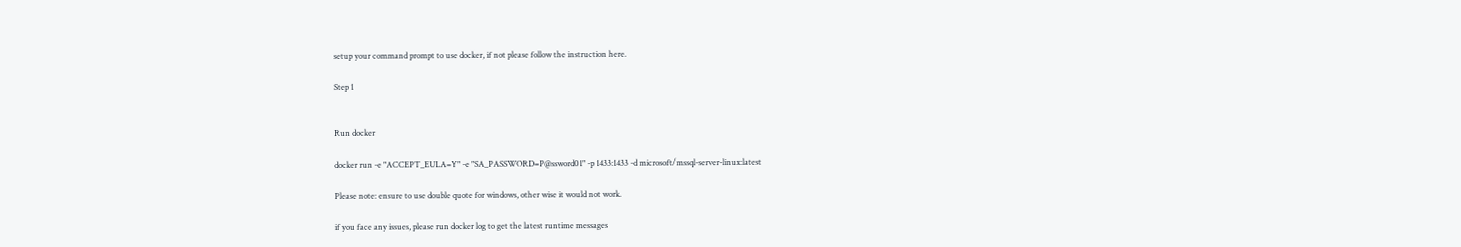setup your command prompt to use docker, if not please follow the instruction here.

Step 1


Run docker

docker run -e "ACCEPT_EULA=Y" -e "SA_PASSWORD=P@ssword01" -p 1433:1433 -d microsoft/mssql-server-linux:latest

Please note: ensure to use double quote for windows, other wise it would not work.

if you face any issues, please run docker log to get the latest runtime messages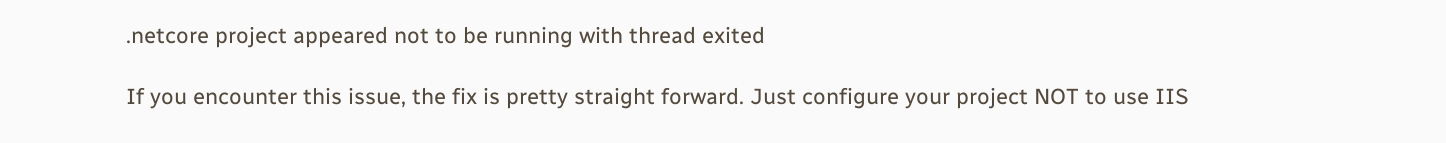.netcore project appeared not to be running with thread exited

If you encounter this issue, the fix is pretty straight forward. Just configure your project NOT to use IIS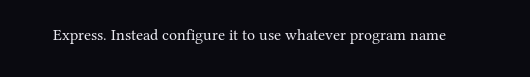Express. Instead configure it to use whatever program name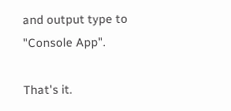and output type to "Console App".

That's it.